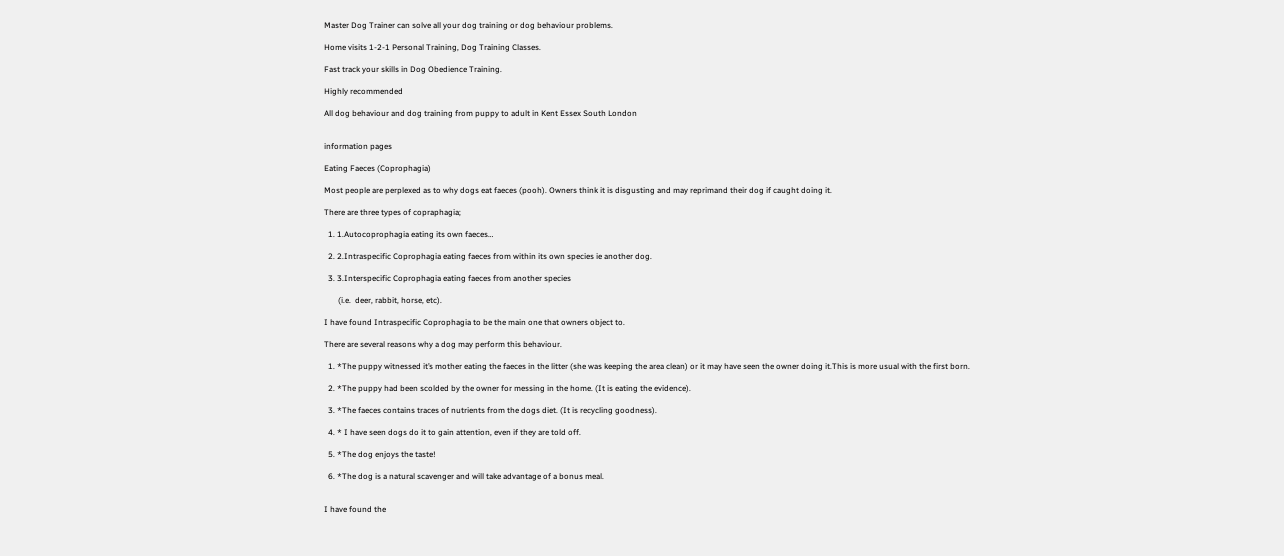Master Dog Trainer can solve all your dog training or dog behaviour problems.

Home visits 1-2-1 Personal Training, Dog Training Classes.

Fast track your skills in Dog Obedience Training.

Highly recommended

All dog behaviour and dog training from puppy to adult in Kent Essex South London


information pages

Eating Faeces (Coprophagia)

Most people are perplexed as to why dogs eat faeces (pooh). Owners think it is disgusting and may reprimand their dog if caught doing it.

There are three types of copraphagia;

  1. 1.Autocoprophagia eating its own faeces…

  2. 2.Intraspecific Coprophagia eating faeces from within its own species ie another dog.

  3. 3.Interspecific Coprophagia eating faeces from another species

       (i.e.  deer, rabbit, horse, etc).

I have found Intraspecific Coprophagia to be the main one that owners object to.

There are several reasons why a dog may perform this behaviour.

  1. *The puppy witnessed it’s mother eating the faeces in the litter (she was keeping the area clean) or it may have seen the owner doing it.This is more usual with the first born.

  2. *The puppy had been scolded by the owner for messing in the home. (It is eating the evidence).

  3. *The faeces contains traces of nutrients from the dogs diet. (It is recycling goodness).

  4. * I have seen dogs do it to gain attention, even if they are told off.

  5. *The dog enjoys the taste!

  6. *The dog is a natural scavenger and will take advantage of a bonus meal.


I have found the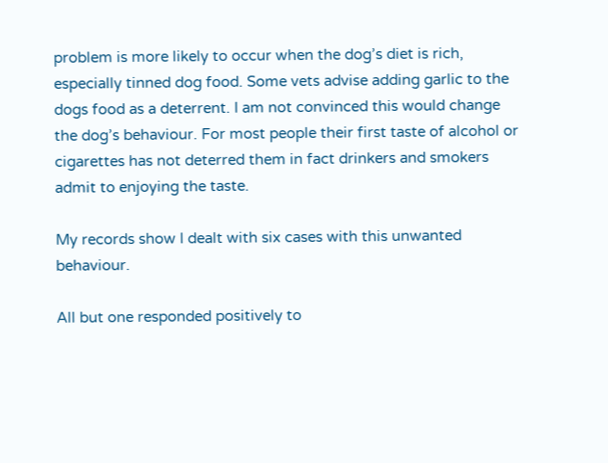problem is more likely to occur when the dog’s diet is rich, especially tinned dog food. Some vets advise adding garlic to the dogs food as a deterrent. I am not convinced this would change the dog’s behaviour. For most people their first taste of alcohol or cigarettes has not deterred them in fact drinkers and smokers admit to enjoying the taste.

My records show I dealt with six cases with this unwanted behaviour.

All but one responded positively to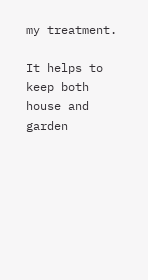my treatment.

It helps to keep both house and garden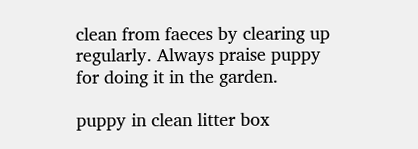clean from faeces by clearing up regularly. Always praise puppy for doing it in the garden.

puppy in clean litter box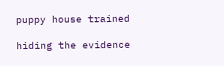puppy house trained

hiding the evidence